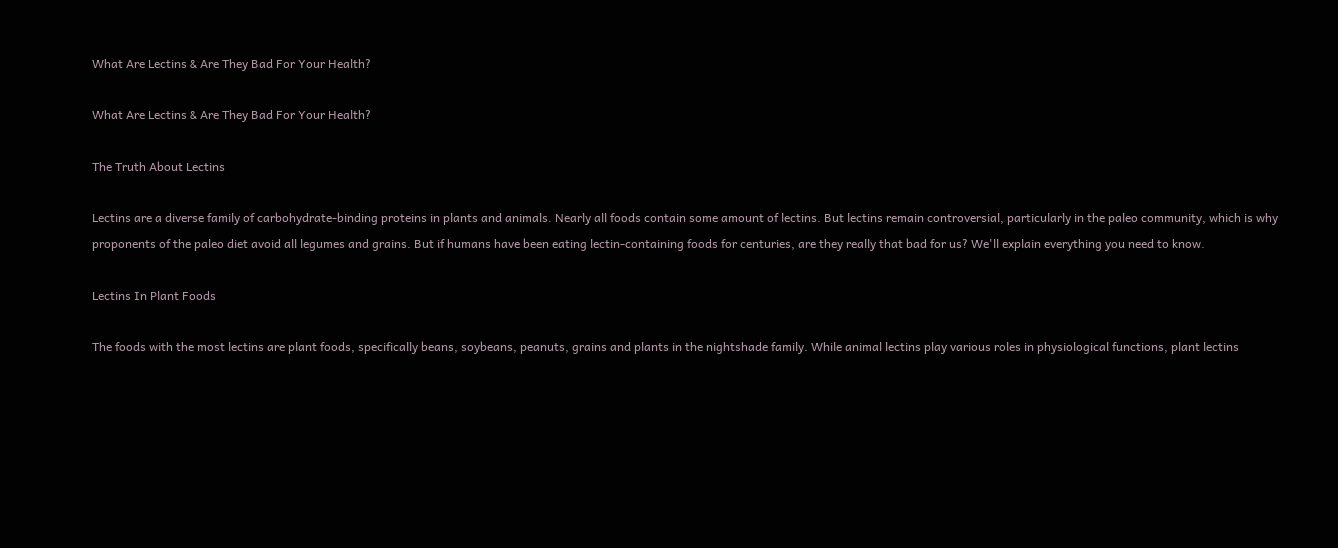What Are Lectins & Are They Bad For Your Health?

What Are Lectins & Are They Bad For Your Health?

The Truth About Lectins

Lectins are a diverse family of carbohydrate-binding proteins in plants and animals. Nearly all foods contain some amount of lectins. But lectins remain controversial, particularly in the paleo community, which is why proponents of the paleo diet avoid all legumes and grains. But if humans have been eating lectin-containing foods for centuries, are they really that bad for us? We'll explain everything you need to know.

Lectins In Plant Foods

The foods with the most lectins are plant foods, specifically beans, soybeans, peanuts, grains and plants in the nightshade family. While animal lectins play various roles in physiological functions, plant lectins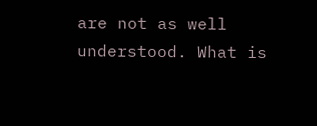are not as well understood. What is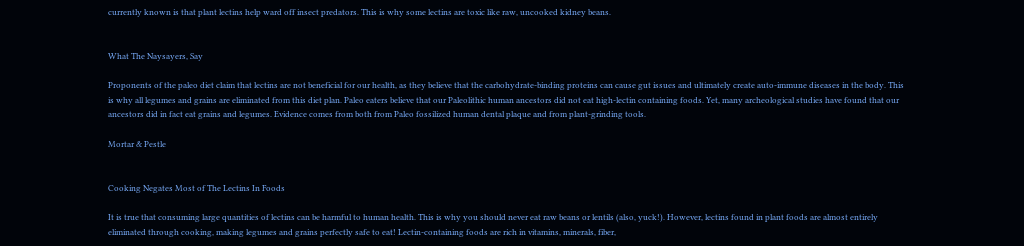currently known is that plant lectins help ward off insect predators. This is why some lectins are toxic like raw, uncooked kidney beans.


What The Naysayers, Say

Proponents of the paleo diet claim that lectins are not beneficial for our health, as they believe that the carbohydrate-binding proteins can cause gut issues and ultimately create auto-immune diseases in the body. This is why all legumes and grains are eliminated from this diet plan. Paleo eaters believe that our Paleolithic human ancestors did not eat high-lectin containing foods. Yet, many archeological studies have found that our ancestors did in fact eat grains and legumes. Evidence comes from both from Paleo fossilized human dental plaque and from plant-grinding tools.

Mortar & Pestle


Cooking Negates Most of The Lectins In Foods

It is true that consuming large quantities of lectins can be harmful to human health. This is why you should never eat raw beans or lentils (also, yuck!). However, lectins found in plant foods are almost entirely eliminated through cooking, making legumes and grains perfectly safe to eat! Lectin-containing foods are rich in vitamins, minerals, fiber,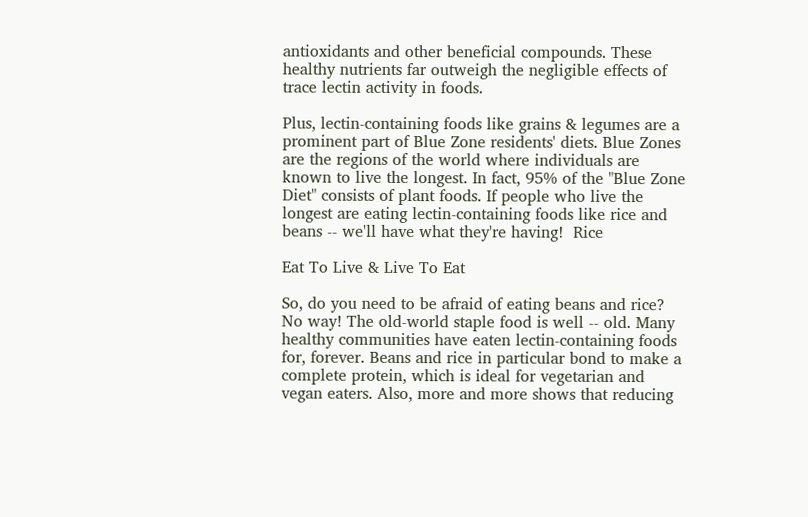antioxidants and other beneficial compounds. These healthy nutrients far outweigh the negligible effects of trace lectin activity in foods.

Plus, lectin-containing foods like grains & legumes are a prominent part of Blue Zone residents' diets. Blue Zones are the regions of the world where individuals are known to live the longest. In fact, 95% of the "Blue Zone Diet" consists of plant foods. If people who live the longest are eating lectin-containing foods like rice and beans -- we'll have what they're having!  Rice

Eat To Live & Live To Eat

So, do you need to be afraid of eating beans and rice? No way! The old-world staple food is well -- old. Many healthy communities have eaten lectin-containing foods for, forever. Beans and rice in particular bond to make a complete protein, which is ideal for vegetarian and vegan eaters. Also, more and more shows that reducing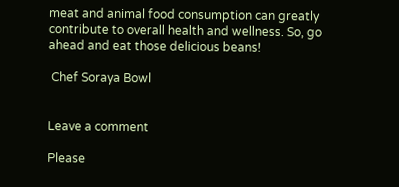meat and animal food consumption can greatly contribute to overall health and wellness. So, go ahead and eat those delicious beans!

 Chef Soraya Bowl


Leave a comment

Please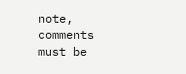note, comments must be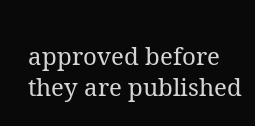approved before they are published